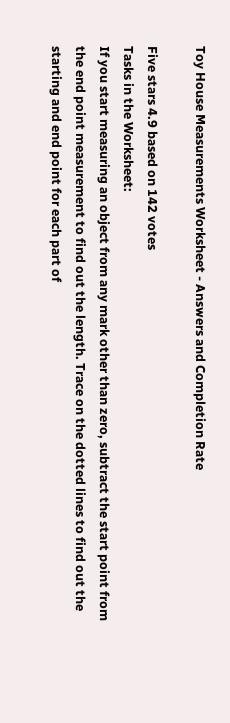Toy House Measurements Worksheet - Answers and Completion Rate

Five stars 4.9 based on 142 votes
Tasks in the Worksheet:
If you start measuring an object from any mark other than zero, subtract the start point from the end point measurement to find out the length. Trace on the dotted lines to find out the starting and end point for each part of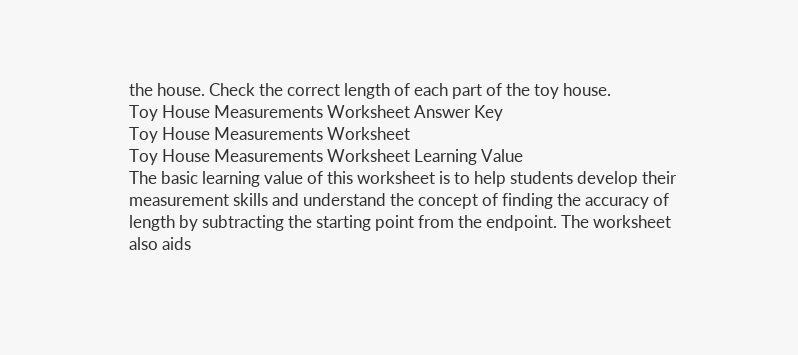the house. Check the correct length of each part of the toy house.
Toy House Measurements Worksheet Answer Key
Toy House Measurements Worksheet
Toy House Measurements Worksheet Learning Value
The basic learning value of this worksheet is to help students develop their measurement skills and understand the concept of finding the accuracy of length by subtracting the starting point from the endpoint. The worksheet also aids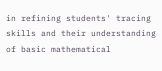in refining students' tracing skills and their understanding of basic mathematical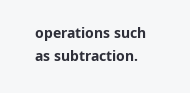operations such as subtraction.